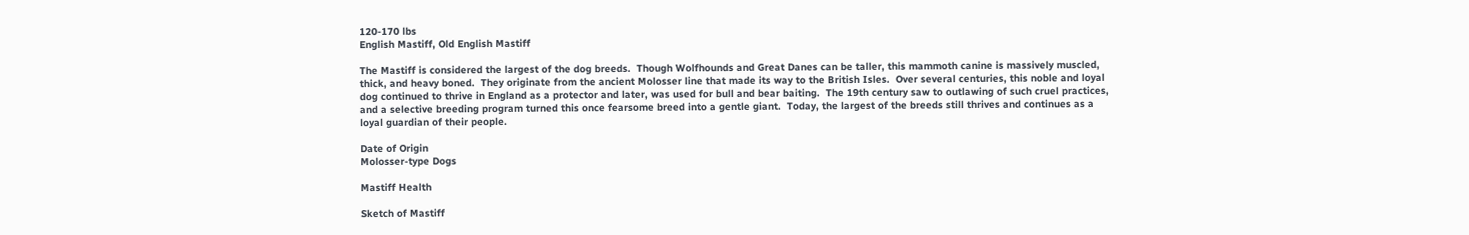120-170 lbs
English Mastiff, Old English Mastiff

The Mastiff is considered the largest of the dog breeds.  Though Wolfhounds and Great Danes can be taller, this mammoth canine is massively muscled, thick, and heavy boned.  They originate from the ancient Molosser line that made its way to the British Isles.  Over several centuries, this noble and loyal dog continued to thrive in England as a protector and later, was used for bull and bear baiting.  The 19th century saw to outlawing of such cruel practices, and a selective breeding program turned this once fearsome breed into a gentle giant.  Today, the largest of the breeds still thrives and continues as a loyal guardian of their people.

Date of Origin
Molosser-type Dogs

Mastiff Health

Sketch of Mastiff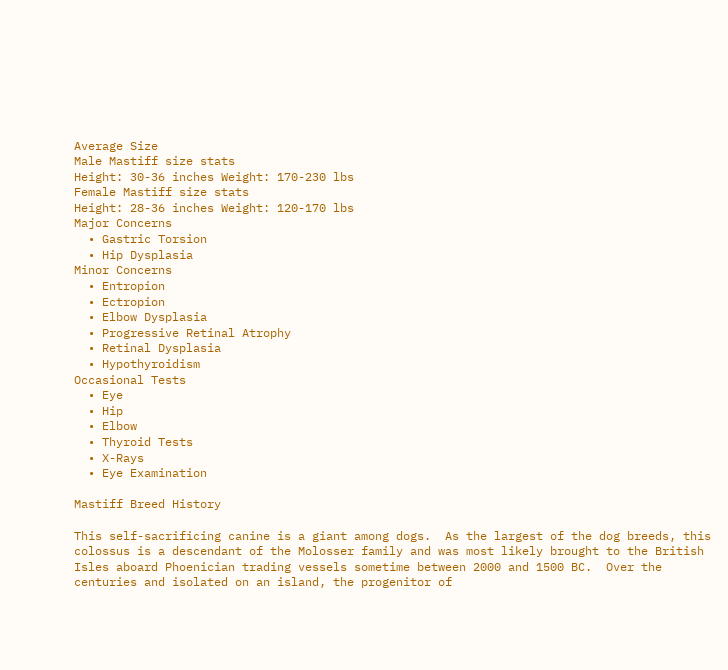Average Size
Male Mastiff size stats
Height: 30-36 inches Weight: 170-230 lbs
Female Mastiff size stats
Height: 28-36 inches Weight: 120-170 lbs
Major Concerns
  • Gastric Torsion
  • Hip Dysplasia
Minor Concerns
  • Entropion
  • Ectropion
  • Elbow Dysplasia
  • Progressive Retinal Atrophy
  • Retinal Dysplasia
  • Hypothyroidism
Occasional Tests
  • Eye
  • Hip
  • Elbow
  • Thyroid Tests
  • X-Rays
  • Eye Examination

Mastiff Breed History

This self-sacrificing canine is a giant among dogs.  As the largest of the dog breeds, this colossus is a descendant of the Molosser family and was most likely brought to the British Isles aboard Phoenician trading vessels sometime between 2000 and 1500 BC.  Over the centuries and isolated on an island, the progenitor of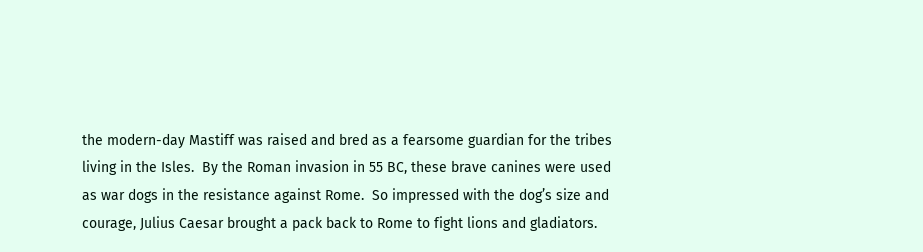the modern-day Mastiff was raised and bred as a fearsome guardian for the tribes living in the Isles.  By the Roman invasion in 55 BC, these brave canines were used as war dogs in the resistance against Rome.  So impressed with the dog’s size and courage, Julius Caesar brought a pack back to Rome to fight lions and gladiators.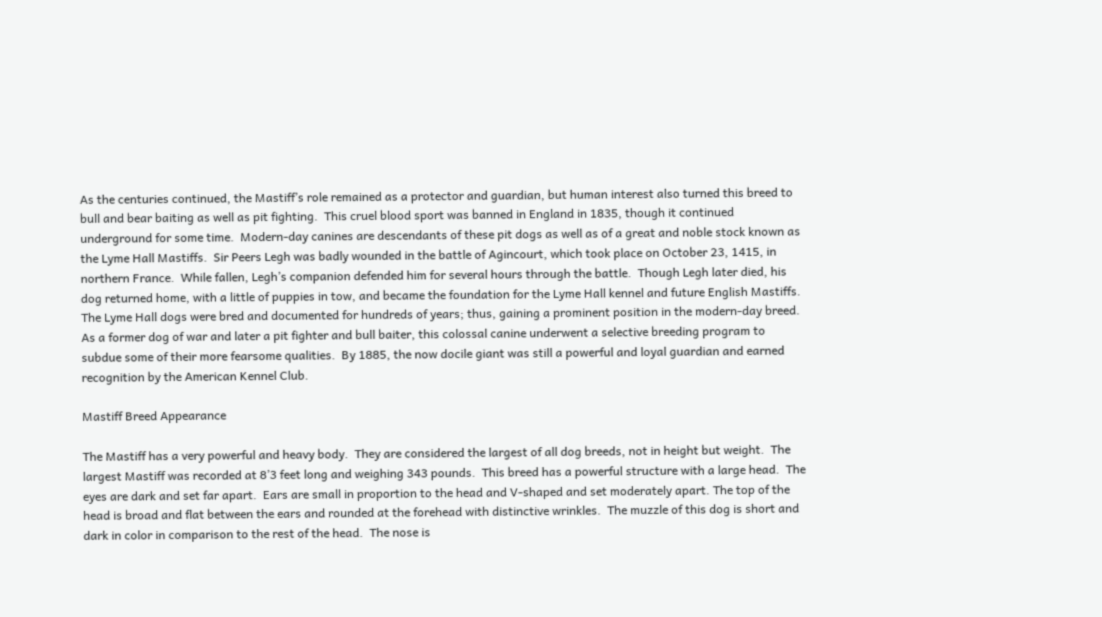As the centuries continued, the Mastiff’s role remained as a protector and guardian, but human interest also turned this breed to bull and bear baiting as well as pit fighting.  This cruel blood sport was banned in England in 1835, though it continued underground for some time.  Modern-day canines are descendants of these pit dogs as well as of a great and noble stock known as the Lyme Hall Mastiffs.  Sir Peers Legh was badly wounded in the battle of Agincourt, which took place on October 23, 1415, in northern France.  While fallen, Legh’s companion defended him for several hours through the battle.  Though Legh later died, his dog returned home, with a little of puppies in tow, and became the foundation for the Lyme Hall kennel and future English Mastiffs.  The Lyme Hall dogs were bred and documented for hundreds of years; thus, gaining a prominent position in the modern-day breed. As a former dog of war and later a pit fighter and bull baiter, this colossal canine underwent a selective breeding program to subdue some of their more fearsome qualities.  By 1885, the now docile giant was still a powerful and loyal guardian and earned recognition by the American Kennel Club.

Mastiff Breed Appearance

The Mastiff has a very powerful and heavy body.  They are considered the largest of all dog breeds, not in height but weight.  The largest Mastiff was recorded at 8’3 feet long and weighing 343 pounds.  This breed has a powerful structure with a large head.  The eyes are dark and set far apart.  Ears are small in proportion to the head and V-shaped and set moderately apart. The top of the head is broad and flat between the ears and rounded at the forehead with distinctive wrinkles.  The muzzle of this dog is short and dark in color in comparison to the rest of the head.  The nose is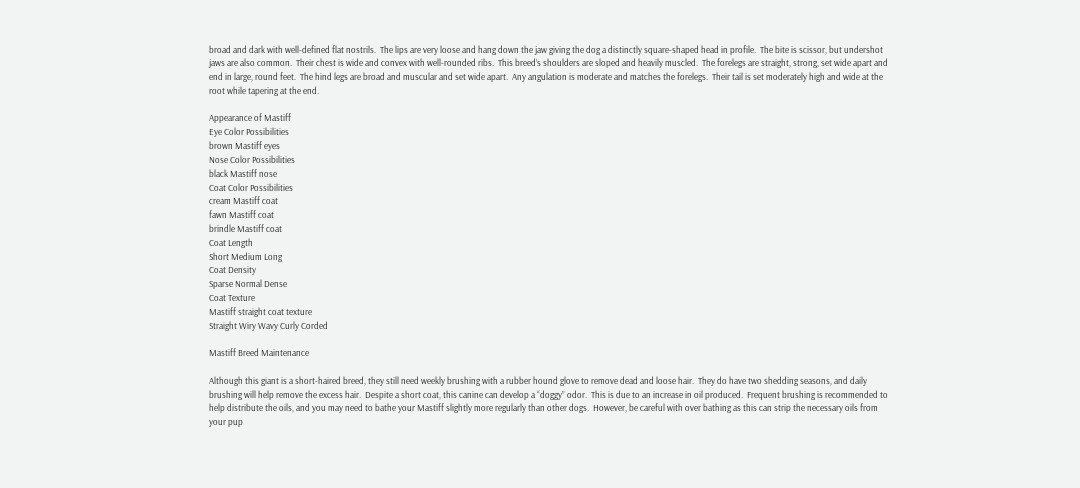broad and dark with well-defined flat nostrils.  The lips are very loose and hang down the jaw giving the dog a distinctly square-shaped head in profile.  The bite is scissor, but undershot jaws are also common.  Their chest is wide and convex with well-rounded ribs.  This breed’s shoulders are sloped and heavily muscled.  The forelegs are straight, strong, set wide apart and end in large, round feet.  The hind legs are broad and muscular and set wide apart.  Any angulation is moderate and matches the forelegs.  Their tail is set moderately high and wide at the root while tapering at the end.

Appearance of Mastiff
Eye Color Possibilities
brown Mastiff eyes
Nose Color Possibilities
black Mastiff nose
Coat Color Possibilities
cream Mastiff coat
fawn Mastiff coat
brindle Mastiff coat
Coat Length
Short Medium Long
Coat Density
Sparse Normal Dense
Coat Texture
Mastiff straight coat texture
Straight Wiry Wavy Curly Corded

Mastiff Breed Maintenance

Although this giant is a short-haired breed, they still need weekly brushing with a rubber hound glove to remove dead and loose hair.  They do have two shedding seasons, and daily brushing will help remove the excess hair.  Despite a short coat, this canine can develop a “doggy” odor.  This is due to an increase in oil produced.  Frequent brushing is recommended to help distribute the oils, and you may need to bathe your Mastiff slightly more regularly than other dogs.  However, be careful with over bathing as this can strip the necessary oils from your pup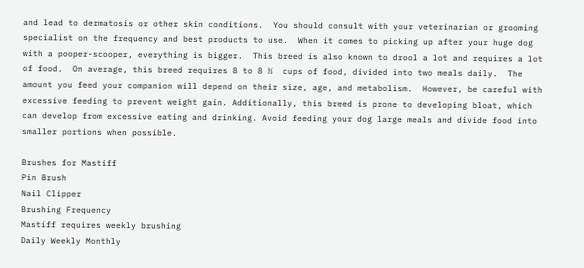and lead to dermatosis or other skin conditions.  You should consult with your veterinarian or grooming specialist on the frequency and best products to use.  When it comes to picking up after your huge dog with a pooper-scooper, everything is bigger.  This breed is also known to drool a lot and requires a lot of food.  On average, this breed requires 8 to 8 ½  cups of food, divided into two meals daily.  The amount you feed your companion will depend on their size, age, and metabolism.  However, be careful with excessive feeding to prevent weight gain. Additionally, this breed is prone to developing bloat, which can develop from excessive eating and drinking. Avoid feeding your dog large meals and divide food into smaller portions when possible.

Brushes for Mastiff
Pin Brush
Nail Clipper
Brushing Frequency
Mastiff requires weekly brushing
Daily Weekly Monthly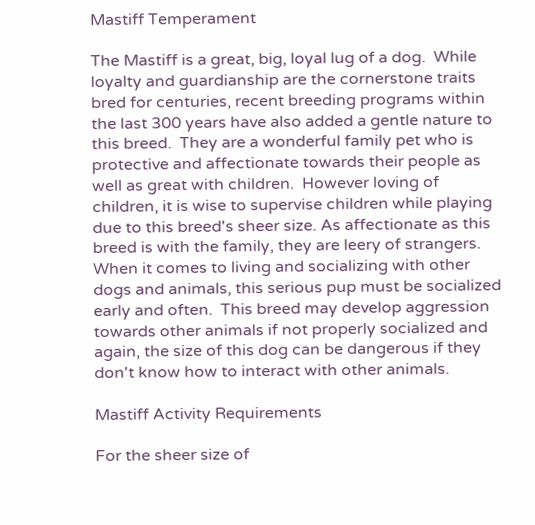Mastiff Temperament

The Mastiff is a great, big, loyal lug of a dog.  While loyalty and guardianship are the cornerstone traits bred for centuries, recent breeding programs within the last 300 years have also added a gentle nature to this breed.  They are a wonderful family pet who is protective and affectionate towards their people as well as great with children.  However loving of children, it is wise to supervise children while playing due to this breed's sheer size. As affectionate as this breed is with the family, they are leery of strangers.  When it comes to living and socializing with other dogs and animals, this serious pup must be socialized early and often.  This breed may develop aggression towards other animals if not properly socialized and again, the size of this dog can be dangerous if they don't know how to interact with other animals.

Mastiff Activity Requirements

For the sheer size of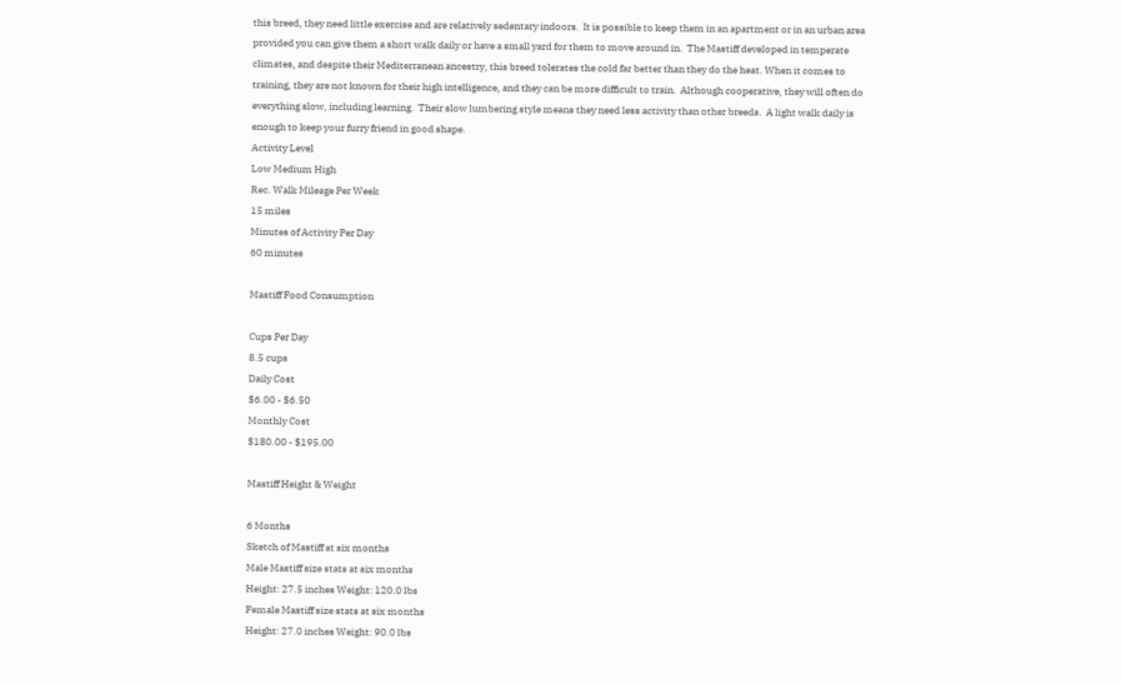this breed, they need little exercise and are relatively sedentary indoors.  It is possible to keep them in an apartment or in an urban area provided you can give them a short walk daily or have a small yard for them to move around in.  The Mastiff developed in temperate climates, and despite their Mediterranean ancestry, this breed tolerates the cold far better than they do the heat. When it comes to training, they are not known for their high intelligence, and they can be more difficult to train.  Although cooperative, they will often do everything slow, including learning.  Their slow lumbering style means they need less activity than other breeds.  A light walk daily is enough to keep your furry friend in good shape.
Activity Level
Low Medium High
Rec. Walk Mileage Per Week
15 miles
Minutes of Activity Per Day
60 minutes

Mastiff Food Consumption

Cups Per Day
8.5 cups
Daily Cost
$6.00 - $6.50
Monthly Cost
$180.00 - $195.00

Mastiff Height & Weight

6 Months
Sketch of Mastiff at six months
Male Mastiff size stats at six months
Height: 27.5 inches Weight: 120.0 lbs
Female Mastiff size stats at six months
Height: 27.0 inches Weight: 90.0 lbs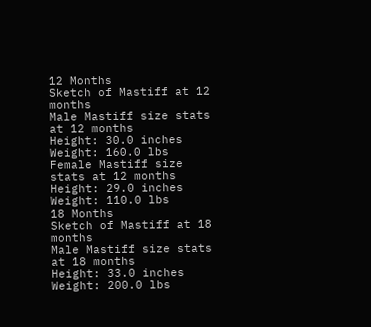12 Months
Sketch of Mastiff at 12 months
Male Mastiff size stats at 12 months
Height: 30.0 inches Weight: 160.0 lbs
Female Mastiff size stats at 12 months
Height: 29.0 inches Weight: 110.0 lbs
18 Months
Sketch of Mastiff at 18 months
Male Mastiff size stats at 18 months
Height: 33.0 inches Weight: 200.0 lbs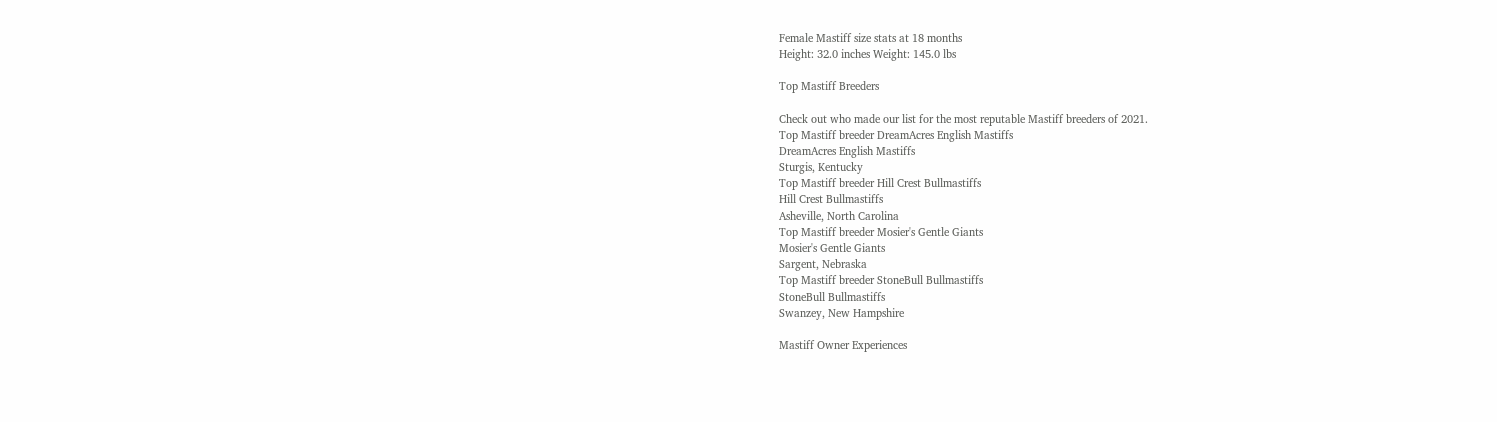Female Mastiff size stats at 18 months
Height: 32.0 inches Weight: 145.0 lbs

Top Mastiff Breeders

Check out who made our list for the most reputable Mastiff breeders of 2021.
Top Mastiff breeder DreamAcres English Mastiffs
DreamAcres English Mastiffs
Sturgis, Kentucky
Top Mastiff breeder Hill Crest Bullmastiffs
Hill Crest Bullmastiffs
Asheville, North Carolina
Top Mastiff breeder Mosier's Gentle Giants
Mosier's Gentle Giants
Sargent, Nebraska
Top Mastiff breeder StoneBull Bullmastiffs
StoneBull Bullmastiffs
Swanzey, New Hampshire

Mastiff Owner Experiences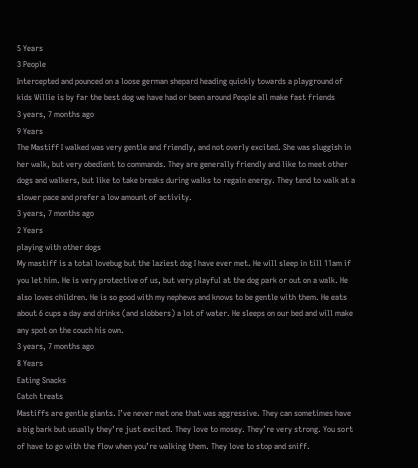5 Years
3 People
Intercepted and pounced on a loose german shepard heading quickly towards a playground of kids Willie is by far the best dog we have had or been around People all make fast friends
3 years, 7 months ago
9 Years
The Mastiff I walked was very gentle and friendly, and not overly excited. She was sluggish in her walk, but very obedient to commands. They are generally friendly and like to meet other dogs and walkers, but like to take breaks during walks to regain energy. They tend to walk at a slower pace and prefer a low amount of activity.
3 years, 7 months ago
2 Years
playing with other dogs
My mastiff is a total lovebug but the laziest dog I have ever met. He will sleep in till 11am if you let him. He is very protective of us, but very playful at the dog park or out on a walk. He also loves children. He is so good with my nephews and knows to be gentle with them. He eats about 6 cups a day and drinks (and slobbers) a lot of water. He sleeps on our bed and will make any spot on the couch his own.
3 years, 7 months ago
8 Years
Eating Snacks
Catch treats
Mastiffs are gentle giants. I’ve never met one that was aggressive. They can sometimes have a big bark but usually they’re just excited. They love to mosey. They’re very strong. You sort of have to go with the flow when you’re walking them. They love to stop and sniff.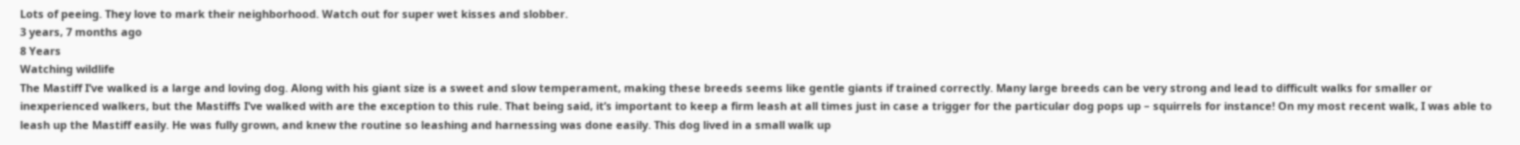Lots of peeing. They love to mark their neighborhood. Watch out for super wet kisses and slobber.
3 years, 7 months ago
8 Years
Watching wildlife
The Mastiff I’ve walked is a large and loving dog. Along with his giant size is a sweet and slow temperament, making these breeds seems like gentle giants if trained correctly. Many large breeds can be very strong and lead to difficult walks for smaller or inexperienced walkers, but the Mastiffs I’ve walked with are the exception to this rule. That being said, it’s important to keep a firm leash at all times just in case a trigger for the particular dog pops up – squirrels for instance! On my most recent walk, I was able to leash up the Mastiff easily. He was fully grown, and knew the routine so leashing and harnessing was done easily. This dog lived in a small walk up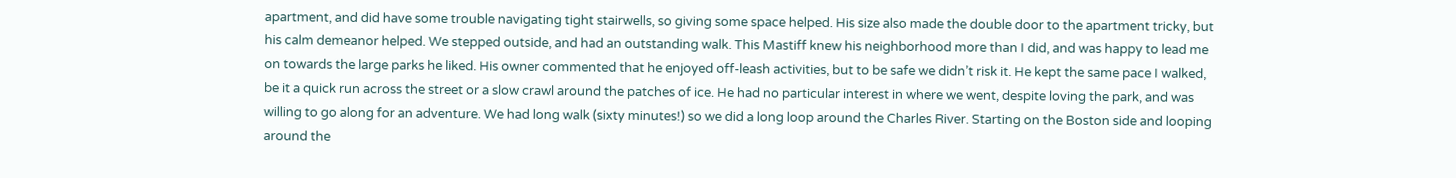apartment, and did have some trouble navigating tight stairwells, so giving some space helped. His size also made the double door to the apartment tricky, but his calm demeanor helped. We stepped outside, and had an outstanding walk. This Mastiff knew his neighborhood more than I did, and was happy to lead me on towards the large parks he liked. His owner commented that he enjoyed off-leash activities, but to be safe we didn’t risk it. He kept the same pace I walked, be it a quick run across the street or a slow crawl around the patches of ice. He had no particular interest in where we went, despite loving the park, and was willing to go along for an adventure. We had long walk (sixty minutes!) so we did a long loop around the Charles River. Starting on the Boston side and looping around the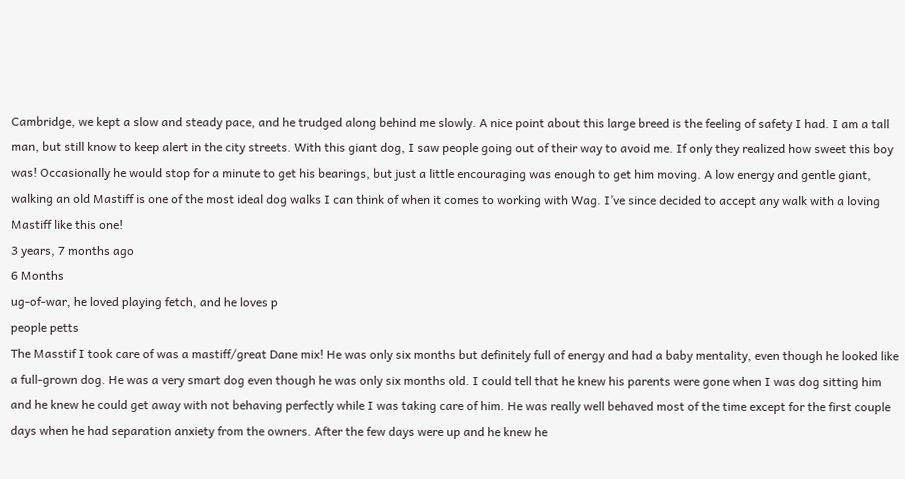Cambridge, we kept a slow and steady pace, and he trudged along behind me slowly. A nice point about this large breed is the feeling of safety I had. I am a tall man, but still know to keep alert in the city streets. With this giant dog, I saw people going out of their way to avoid me. If only they realized how sweet this boy was! Occasionally he would stop for a minute to get his bearings, but just a little encouraging was enough to get him moving. A low energy and gentle giant, walking an old Mastiff is one of the most ideal dog walks I can think of when it comes to working with Wag. I’ve since decided to accept any walk with a loving Mastiff like this one!
3 years, 7 months ago
6 Months
ug-of-war, he loved playing fetch, and he loves p
people petts
The Masstif I took care of was a mastiff/great Dane mix! He was only six months but definitely full of energy and had a baby mentality, even though he looked like a full-grown dog. He was a very smart dog even though he was only six months old. I could tell that he knew his parents were gone when I was dog sitting him and he knew he could get away with not behaving perfectly while I was taking care of him. He was really well behaved most of the time except for the first couple days when he had separation anxiety from the owners. After the few days were up and he knew he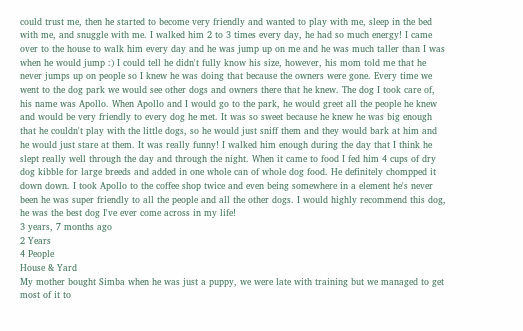could trust me, then he started to become very friendly and wanted to play with me, sleep in the bed with me, and snuggle with me. I walked him 2 to 3 times every day, he had so much energy! I came over to the house to walk him every day and he was jump up on me and he was much taller than I was when he would jump :) I could tell he didn't fully know his size, however, his mom told me that he never jumps up on people so I knew he was doing that because the owners were gone. Every time we went to the dog park we would see other dogs and owners there that he knew. The dog I took care of, his name was Apollo. When Apollo and I would go to the park, he would greet all the people he knew and would be very friendly to every dog he met. It was so sweet because he knew he was big enough that he couldn't play with the little dogs, so he would just sniff them and they would bark at him and he would just stare at them. It was really funny! I walked him enough during the day that I think he slept really well through the day and through the night. When it came to food I fed him 4 cups of dry dog kibble for large breeds and added in one whole can of whole dog food. He definitely chompped it down down. I took Apollo to the coffee shop twice and even being somewhere in a element he's never been he was super friendly to all the people and all the other dogs. I would highly recommend this dog, he was the best dog I've ever come across in my life!
3 years, 7 months ago
2 Years
4 People
House & Yard
My mother bought Simba when he was just a puppy, we were late with training but we managed to get most of it to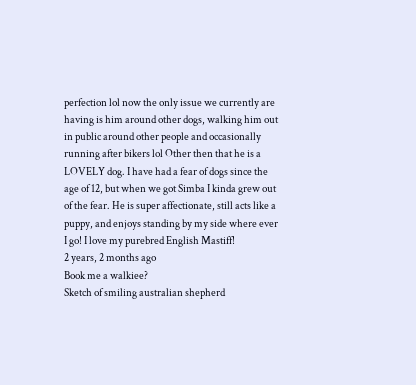perfection lol now the only issue we currently are having is him around other dogs, walking him out in public around other people and occasionally running after bikers lol Other then that he is a LOVELY dog. I have had a fear of dogs since the age of 12, but when we got Simba I kinda grew out of the fear. He is super affectionate, still acts like a puppy, and enjoys standing by my side where ever I go! I love my purebred English Mastiff!
2 years, 2 months ago
Book me a walkiee?
Sketch of smiling australian shepherd